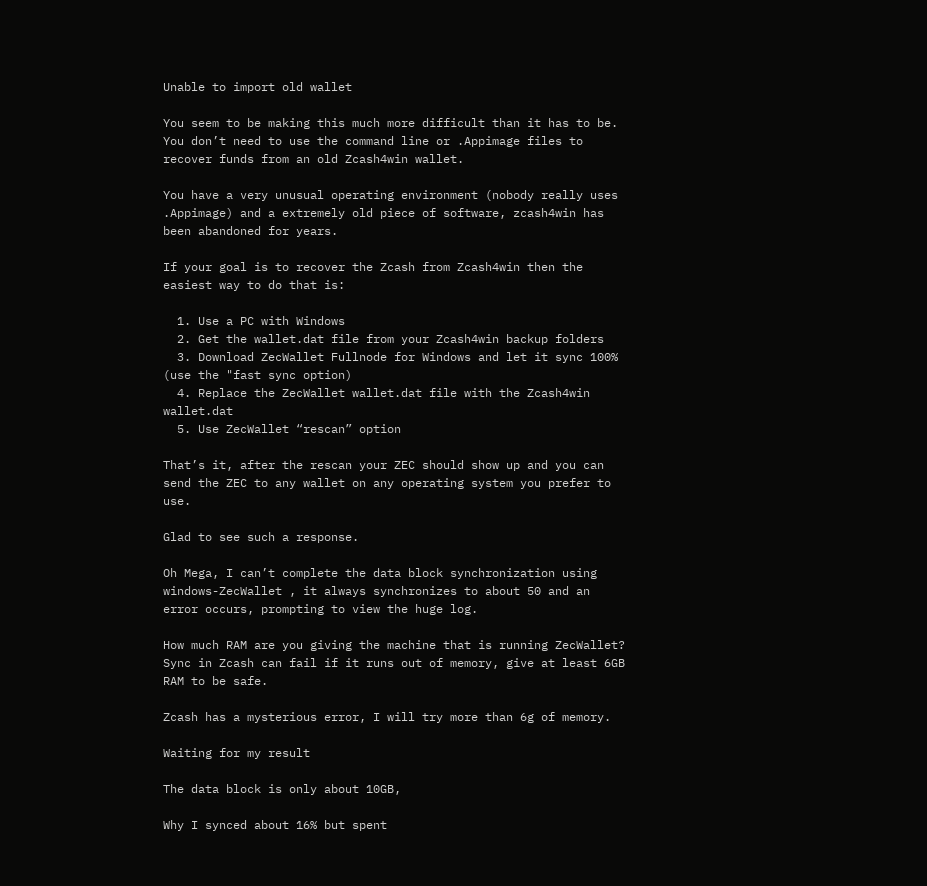Unable to import old wallet

You seem to be making this much more difficult than it has to be. You don’t need to use the command line or .Appimage files to recover funds from an old Zcash4win wallet.

You have a very unusual operating environment (nobody really uses .Appimage) and a extremely old piece of software, zcash4win has been abandoned for years.

If your goal is to recover the Zcash from Zcash4win then the easiest way to do that is:

  1. Use a PC with Windows
  2. Get the wallet.dat file from your Zcash4win backup folders
  3. Download ZecWallet Fullnode for Windows and let it sync 100% (use the "fast sync option)
  4. Replace the ZecWallet wallet.dat file with the Zcash4win wallet.dat
  5. Use ZecWallet “rescan” option

That’s it, after the rescan your ZEC should show up and you can send the ZEC to any wallet on any operating system you prefer to use.

Glad to see such a response.

Oh Mega, I can’t complete the data block synchronization using windows-ZecWallet , it always synchronizes to about 50 and an error occurs, prompting to view the huge log.

How much RAM are you giving the machine that is running ZecWallet? Sync in Zcash can fail if it runs out of memory, give at least 6GB RAM to be safe.

Zcash has a mysterious error, I will try more than 6g of memory.

Waiting for my result

The data block is only about 10GB,

Why I synced about 16% but spent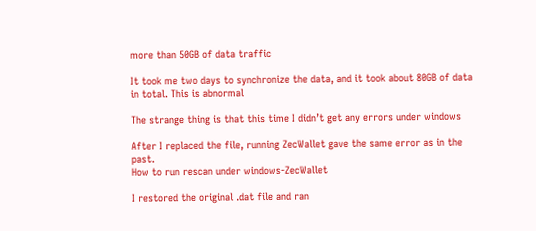more than 50GB of data traffic

It took me two days to synchronize the data, and it took about 80GB of data in total. This is abnormal

The strange thing is that this time I didn’t get any errors under windows

After I replaced the file, running ZecWallet gave the same error as in the past.
How to run rescan under windows-ZecWallet

I restored the original .dat file and ran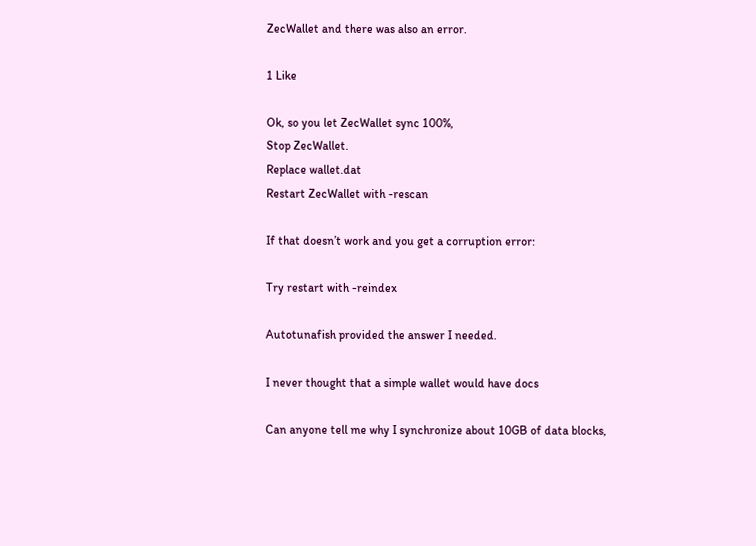ZecWallet and there was also an error.

1 Like

Ok, so you let ZecWallet sync 100%,
Stop ZecWallet.
Replace wallet.dat
Restart ZecWallet with -rescan

If that doesn’t work and you get a corruption error:

Try restart with -reindex

Autotunafish provided the answer I needed.

I never thought that a simple wallet would have docs

Can anyone tell me why I synchronize about 10GB of data blocks,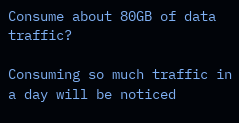Consume about 80GB of data traffic?

Consuming so much traffic in a day will be noticed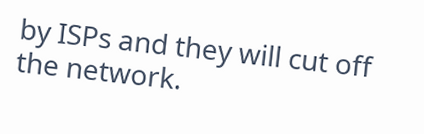by ISPs and they will cut off the network.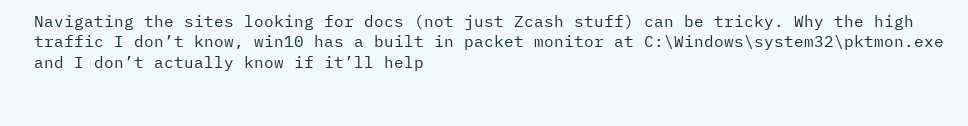Navigating the sites looking for docs (not just Zcash stuff) can be tricky. Why the high traffic I don’t know, win10 has a built in packet monitor at C:\Windows\system32\pktmon.exe
and I don’t actually know if it’ll help